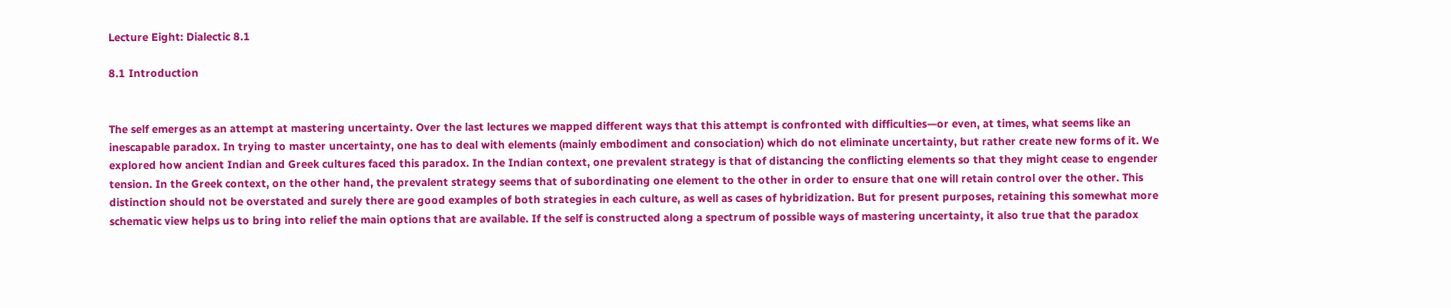Lecture Eight: Dialectic 8.1

8.1 Introduction


The self emerges as an attempt at mastering uncertainty. Over the last lectures we mapped different ways that this attempt is confronted with difficulties—or even, at times, what seems like an inescapable paradox. In trying to master uncertainty, one has to deal with elements (mainly embodiment and consociation) which do not eliminate uncertainty, but rather create new forms of it. We explored how ancient Indian and Greek cultures faced this paradox. In the Indian context, one prevalent strategy is that of distancing the conflicting elements so that they might cease to engender tension. In the Greek context, on the other hand, the prevalent strategy seems that of subordinating one element to the other in order to ensure that one will retain control over the other. This distinction should not be overstated and surely there are good examples of both strategies in each culture, as well as cases of hybridization. But for present purposes, retaining this somewhat more schematic view helps us to bring into relief the main options that are available. If the self is constructed along a spectrum of possible ways of mastering uncertainty, it also true that the paradox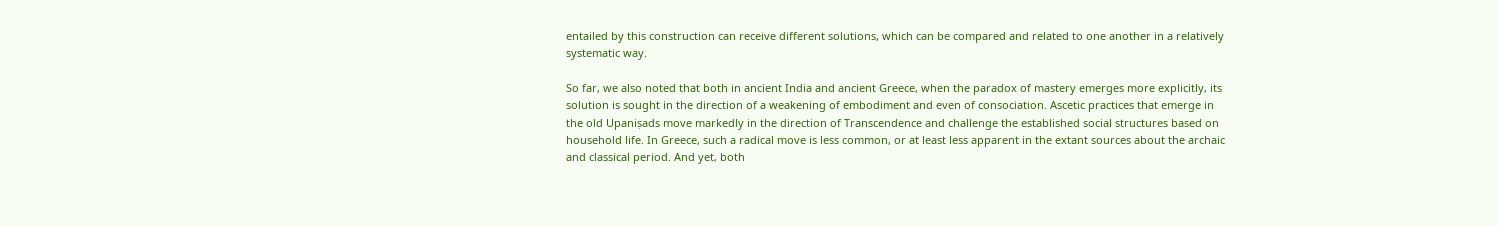entailed by this construction can receive different solutions, which can be compared and related to one another in a relatively systematic way.

So far, we also noted that both in ancient India and ancient Greece, when the paradox of mastery emerges more explicitly, its solution is sought in the direction of a weakening of embodiment and even of consociation. Ascetic practices that emerge in the old Upaniṣads move markedly in the direction of Transcendence and challenge the established social structures based on household life. In Greece, such a radical move is less common, or at least less apparent in the extant sources about the archaic and classical period. And yet, both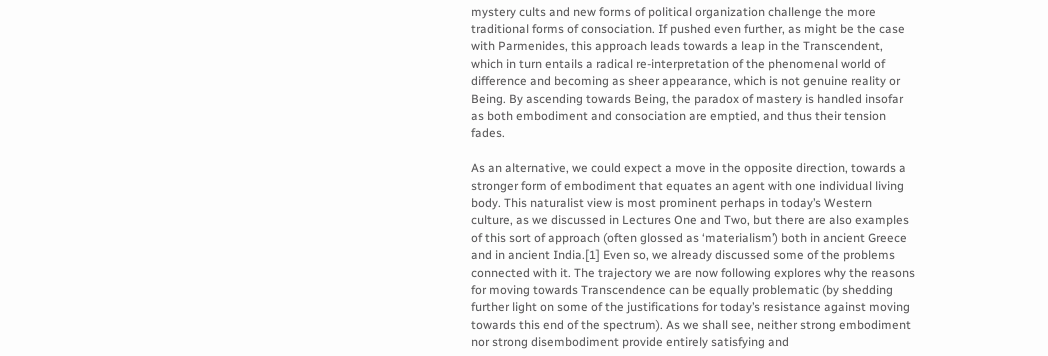mystery cults and new forms of political organization challenge the more traditional forms of consociation. If pushed even further, as might be the case with Parmenides, this approach leads towards a leap in the Transcendent, which in turn entails a radical re-interpretation of the phenomenal world of difference and becoming as sheer appearance, which is not genuine reality or Being. By ascending towards Being, the paradox of mastery is handled insofar as both embodiment and consociation are emptied, and thus their tension fades.

As an alternative, we could expect a move in the opposite direction, towards a stronger form of embodiment that equates an agent with one individual living body. This naturalist view is most prominent perhaps in today’s Western culture, as we discussed in Lectures One and Two, but there are also examples of this sort of approach (often glossed as ‘materialism’) both in ancient Greece and in ancient India.[1] Even so, we already discussed some of the problems connected with it. The trajectory we are now following explores why the reasons for moving towards Transcendence can be equally problematic (by shedding further light on some of the justifications for today’s resistance against moving towards this end of the spectrum). As we shall see, neither strong embodiment nor strong disembodiment provide entirely satisfying and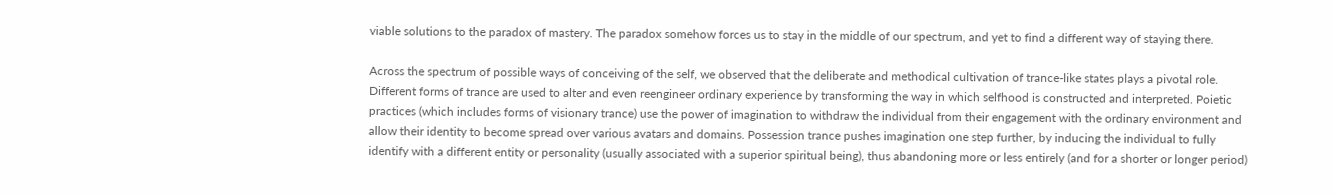viable solutions to the paradox of mastery. The paradox somehow forces us to stay in the middle of our spectrum, and yet to find a different way of staying there.

Across the spectrum of possible ways of conceiving of the self, we observed that the deliberate and methodical cultivation of trance-like states plays a pivotal role. Different forms of trance are used to alter and even reengineer ordinary experience by transforming the way in which selfhood is constructed and interpreted. Poietic practices (which includes forms of visionary trance) use the power of imagination to withdraw the individual from their engagement with the ordinary environment and allow their identity to become spread over various avatars and domains. Possession trance pushes imagination one step further, by inducing the individual to fully identify with a different entity or personality (usually associated with a superior spiritual being), thus abandoning more or less entirely (and for a shorter or longer period)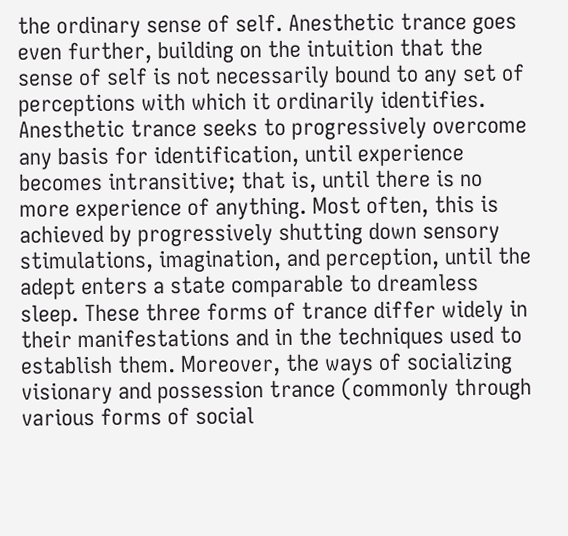the ordinary sense of self. Anesthetic trance goes even further, building on the intuition that the sense of self is not necessarily bound to any set of perceptions with which it ordinarily identifies. Anesthetic trance seeks to progressively overcome any basis for identification, until experience becomes intransitive; that is, until there is no more experience of anything. Most often, this is achieved by progressively shutting down sensory stimulations, imagination, and perception, until the adept enters a state comparable to dreamless sleep. These three forms of trance differ widely in their manifestations and in the techniques used to establish them. Moreover, the ways of socializing visionary and possession trance (commonly through various forms of social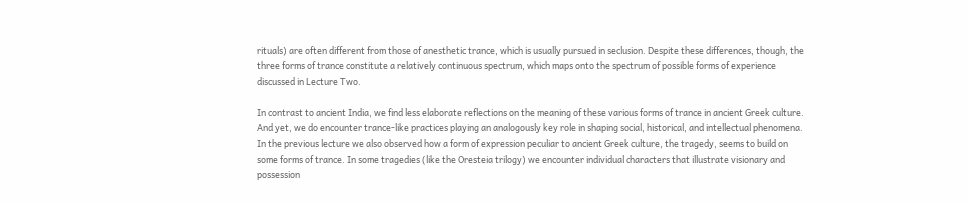rituals) are often different from those of anesthetic trance, which is usually pursued in seclusion. Despite these differences, though, the three forms of trance constitute a relatively continuous spectrum, which maps onto the spectrum of possible forms of experience discussed in Lecture Two.

In contrast to ancient India, we find less elaborate reflections on the meaning of these various forms of trance in ancient Greek culture. And yet, we do encounter trance-like practices playing an analogously key role in shaping social, historical, and intellectual phenomena. In the previous lecture we also observed how a form of expression peculiar to ancient Greek culture, the tragedy, seems to build on some forms of trance. In some tragedies (like the Oresteia trilogy) we encounter individual characters that illustrate visionary and possession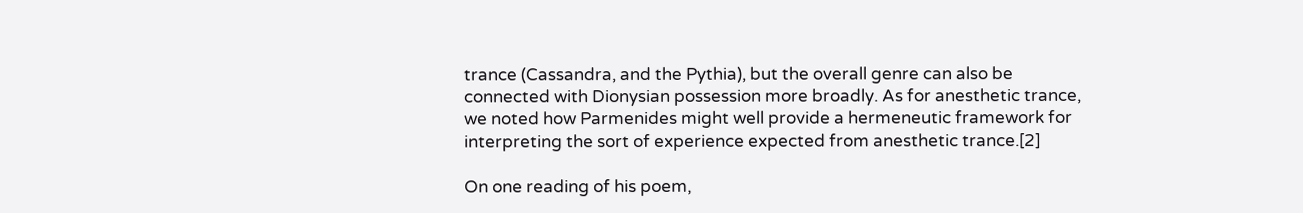trance (Cassandra, and the Pythia), but the overall genre can also be connected with Dionysian possession more broadly. As for anesthetic trance, we noted how Parmenides might well provide a hermeneutic framework for interpreting the sort of experience expected from anesthetic trance.[2]

On one reading of his poem,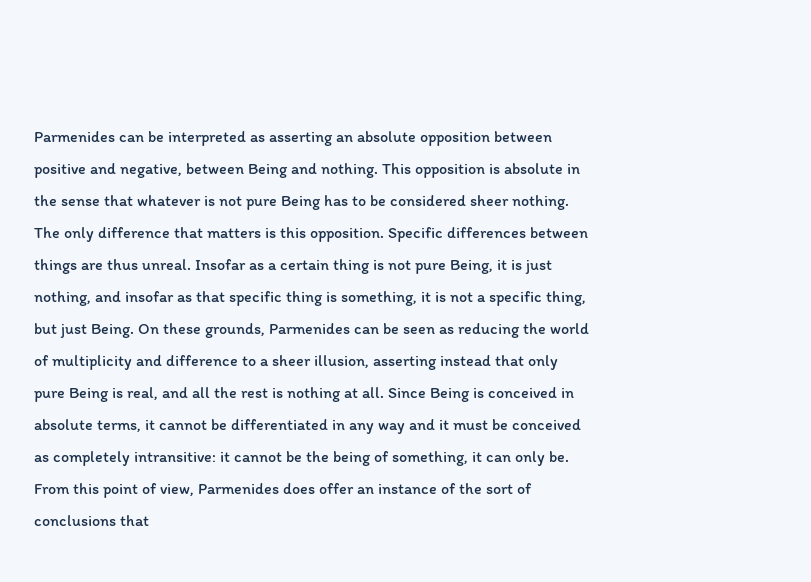Parmenides can be interpreted as asserting an absolute opposition between positive and negative, between Being and nothing. This opposition is absolute in the sense that whatever is not pure Being has to be considered sheer nothing. The only difference that matters is this opposition. Specific differences between things are thus unreal. Insofar as a certain thing is not pure Being, it is just nothing, and insofar as that specific thing is something, it is not a specific thing, but just Being. On these grounds, Parmenides can be seen as reducing the world of multiplicity and difference to a sheer illusion, asserting instead that only pure Being is real, and all the rest is nothing at all. Since Being is conceived in absolute terms, it cannot be differentiated in any way and it must be conceived as completely intransitive: it cannot be the being of something, it can only be. From this point of view, Parmenides does offer an instance of the sort of conclusions that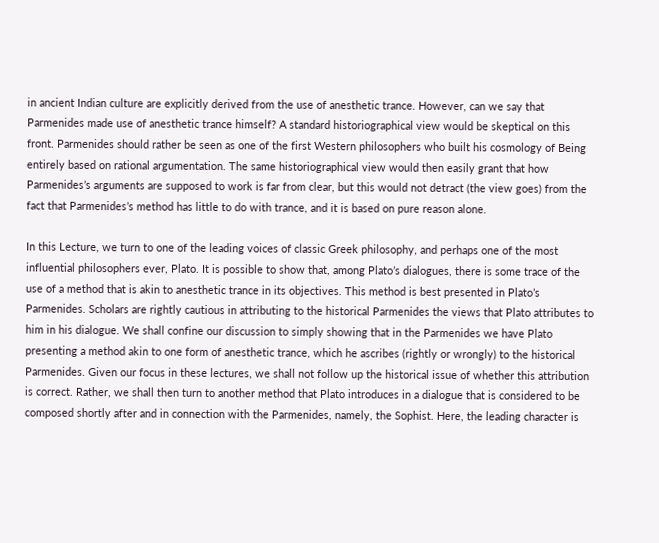in ancient Indian culture are explicitly derived from the use of anesthetic trance. However, can we say that Parmenides made use of anesthetic trance himself? A standard historiographical view would be skeptical on this front. Parmenides should rather be seen as one of the first Western philosophers who built his cosmology of Being entirely based on rational argumentation. The same historiographical view would then easily grant that how Parmenides’s arguments are supposed to work is far from clear, but this would not detract (the view goes) from the fact that Parmenides’s method has little to do with trance, and it is based on pure reason alone.

In this Lecture, we turn to one of the leading voices of classic Greek philosophy, and perhaps one of the most influential philosophers ever, Plato. It is possible to show that, among Plato’s dialogues, there is some trace of the use of a method that is akin to anesthetic trance in its objectives. This method is best presented in Plato’s Parmenides. Scholars are rightly cautious in attributing to the historical Parmenides the views that Plato attributes to him in his dialogue. We shall confine our discussion to simply showing that in the Parmenides we have Plato presenting a method akin to one form of anesthetic trance, which he ascribes (rightly or wrongly) to the historical Parmenides. Given our focus in these lectures, we shall not follow up the historical issue of whether this attribution is correct. Rather, we shall then turn to another method that Plato introduces in a dialogue that is considered to be composed shortly after and in connection with the Parmenides, namely, the Sophist. Here, the leading character is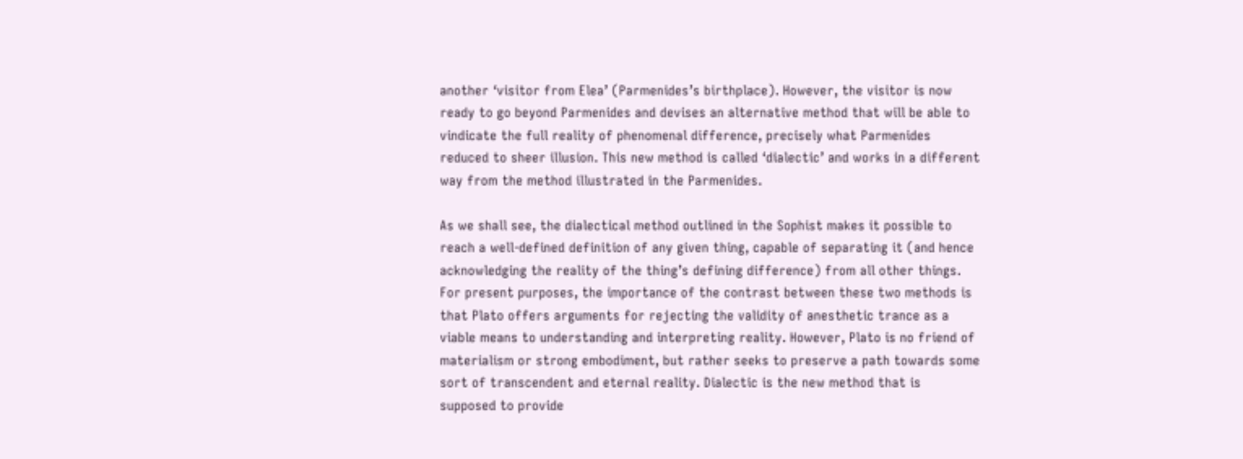another ‘visitor from Elea’ (Parmenides’s birthplace). However, the visitor is now ready to go beyond Parmenides and devises an alternative method that will be able to vindicate the full reality of phenomenal difference, precisely what Parmenides reduced to sheer illusion. This new method is called ‘dialectic’ and works in a different way from the method illustrated in the Parmenides.

As we shall see, the dialectical method outlined in the Sophist makes it possible to reach a well-defined definition of any given thing, capable of separating it (and hence acknowledging the reality of the thing’s defining difference) from all other things. For present purposes, the importance of the contrast between these two methods is that Plato offers arguments for rejecting the validity of anesthetic trance as a viable means to understanding and interpreting reality. However, Plato is no friend of materialism or strong embodiment, but rather seeks to preserve a path towards some sort of transcendent and eternal reality. Dialectic is the new method that is supposed to provide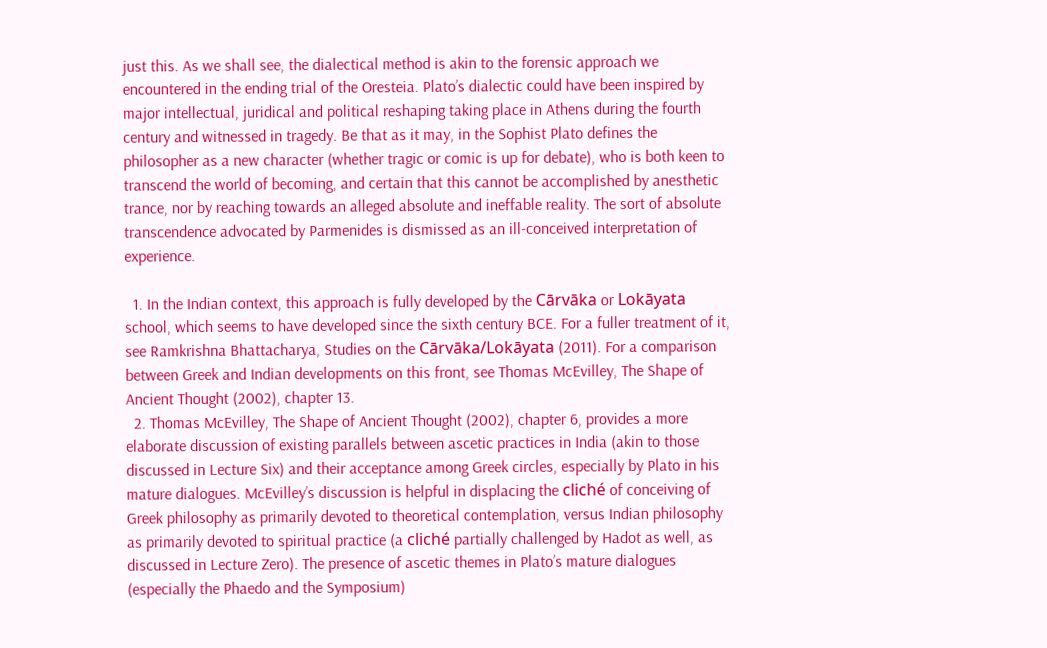just this. As we shall see, the dialectical method is akin to the forensic approach we encountered in the ending trial of the Oresteia. Plato’s dialectic could have been inspired by major intellectual, juridical and political reshaping taking place in Athens during the fourth century and witnessed in tragedy. Be that as it may, in the Sophist Plato defines the philosopher as a new character (whether tragic or comic is up for debate), who is both keen to transcend the world of becoming, and certain that this cannot be accomplished by anesthetic trance, nor by reaching towards an alleged absolute and ineffable reality. The sort of absolute transcendence advocated by Parmenides is dismissed as an ill-conceived interpretation of experience.

  1. In the Indian context, this approach is fully developed by the Cārvāka or Lokāyata school, which seems to have developed since the sixth century BCE. For a fuller treatment of it, see Ramkrishna Bhattacharya, Studies on the Cārvāka/Lokāyata (2011). For a comparison between Greek and Indian developments on this front, see Thomas McEvilley, The Shape of Ancient Thought (2002), chapter 13.
  2. Thomas McEvilley, The Shape of Ancient Thought (2002), chapter 6, provides a more elaborate discussion of existing parallels between ascetic practices in India (akin to those discussed in Lecture Six) and their acceptance among Greek circles, especially by Plato in his mature dialogues. McEvilley’s discussion is helpful in displacing the cliché of conceiving of Greek philosophy as primarily devoted to theoretical contemplation, versus Indian philosophy as primarily devoted to spiritual practice (a cliché partially challenged by Hadot as well, as discussed in Lecture Zero). The presence of ascetic themes in Plato’s mature dialogues (especially the Phaedo and the Symposium)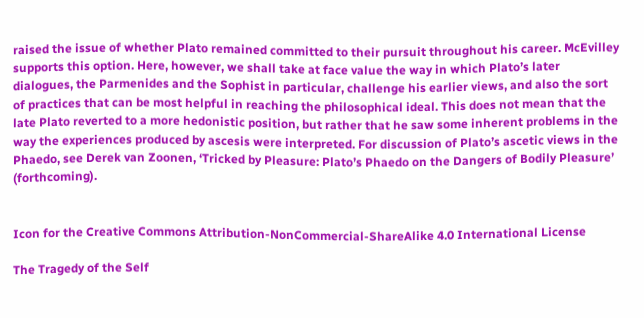raised the issue of whether Plato remained committed to their pursuit throughout his career. McEvilley supports this option. Here, however, we shall take at face value the way in which Plato’s later dialogues, the Parmenides and the Sophist in particular, challenge his earlier views, and also the sort of practices that can be most helpful in reaching the philosophical ideal. This does not mean that the late Plato reverted to a more hedonistic position, but rather that he saw some inherent problems in the way the experiences produced by ascesis were interpreted. For discussion of Plato’s ascetic views in the Phaedo, see Derek van Zoonen, ‘Tricked by Pleasure: Plato’s Phaedo on the Dangers of Bodily Pleasure’ (forthcoming).


Icon for the Creative Commons Attribution-NonCommercial-ShareAlike 4.0 International License

The Tragedy of the Self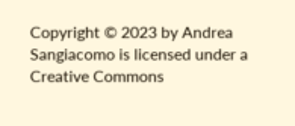Copyright © 2023 by Andrea Sangiacomo is licensed under a Creative Commons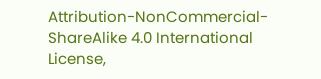Attribution-NonCommercial-ShareAlike 4.0 International License,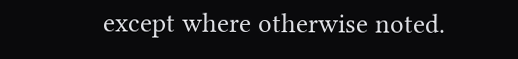except where otherwise noted.